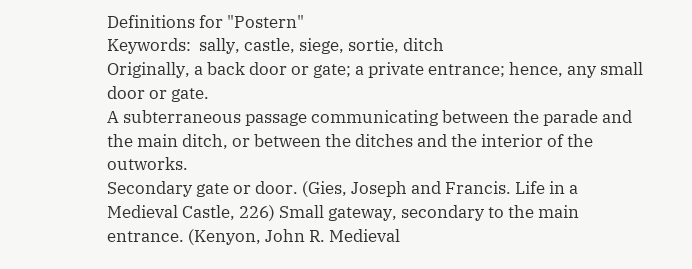Definitions for "Postern"
Keywords:  sally, castle, siege, sortie, ditch
Originally, a back door or gate; a private entrance; hence, any small door or gate.
A subterraneous passage communicating between the parade and the main ditch, or between the ditches and the interior of the outworks.
Secondary gate or door. (Gies, Joseph and Francis. Life in a Medieval Castle, 226) Small gateway, secondary to the main entrance. (Kenyon, John R. Medieval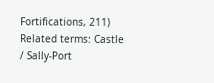Fortifications, 211) Related terms: Castle / Sally-Port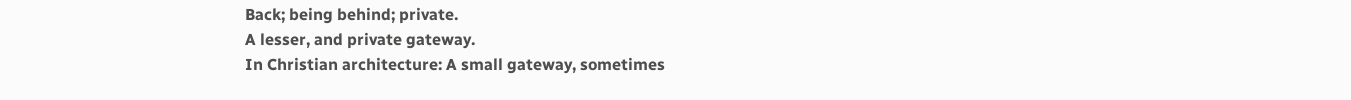Back; being behind; private.
A lesser, and private gateway.
In Christian architecture: A small gateway, sometimes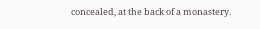concealed, at the back of a monastery.